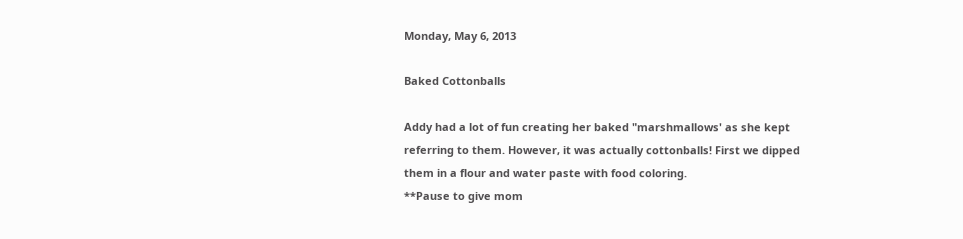Monday, May 6, 2013

Baked Cottonballs

Addy had a lot of fun creating her baked "marshmallows' as she kept referring to them. However, it was actually cottonballs! First we dipped them in a flour and water paste with food coloring.
**Pause to give mom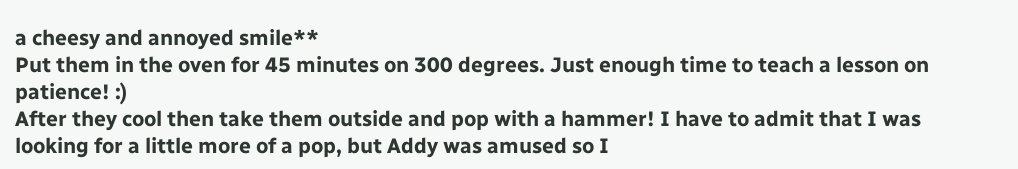a cheesy and annoyed smile**
Put them in the oven for 45 minutes on 300 degrees. Just enough time to teach a lesson on patience! :)
After they cool then take them outside and pop with a hammer! I have to admit that I was looking for a little more of a pop, but Addy was amused so I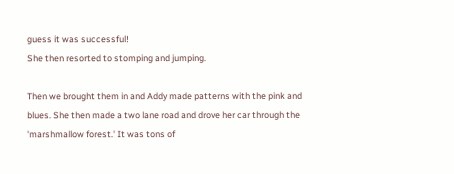guess it was successful!
She then resorted to stomping and jumping.

Then we brought them in and Addy made patterns with the pink and blues. She then made a two lane road and drove her car through the 'marshmallow forest.' It was tons of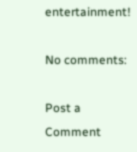entertainment!

No comments:

Post a Comment